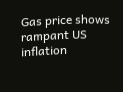Gas price shows rampant US inflation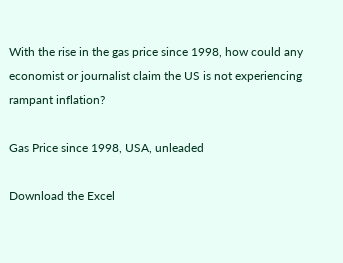With the rise in the gas price since 1998, how could any economist or journalist claim the US is not experiencing rampant inflation?

Gas Price since 1998, USA, unleaded

Download the Excel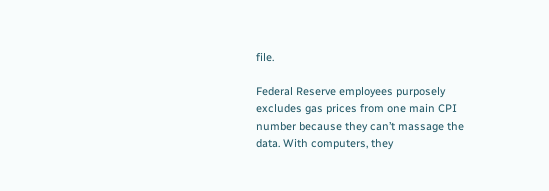file.

Federal Reserve employees purposely excludes gas prices from one main CPI number because they can’t massage the data. With computers, they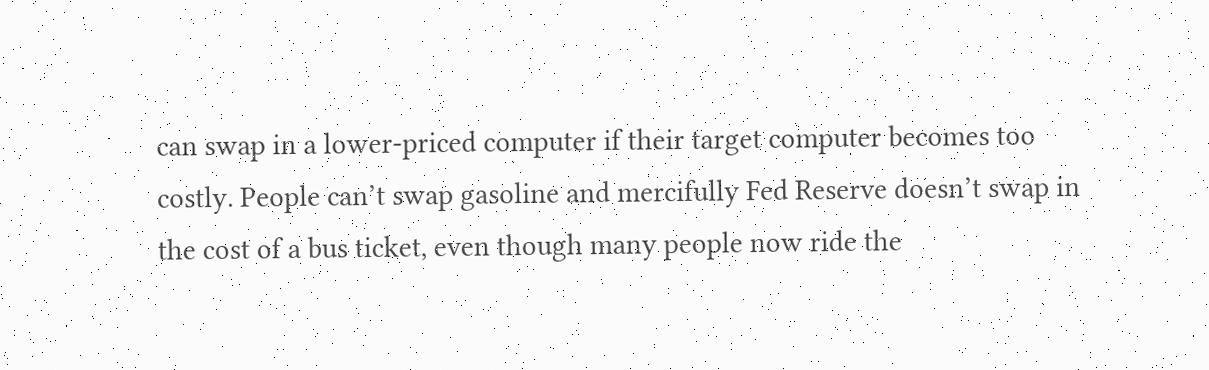can swap in a lower-priced computer if their target computer becomes too costly. People can’t swap gasoline and mercifully Fed Reserve doesn’t swap in the cost of a bus ticket, even though many people now ride the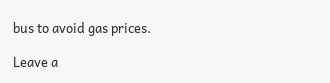bus to avoid gas prices.

Leave a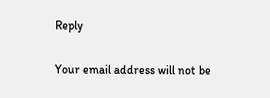Reply

Your email address will not be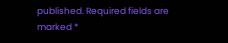published. Required fields are marked *